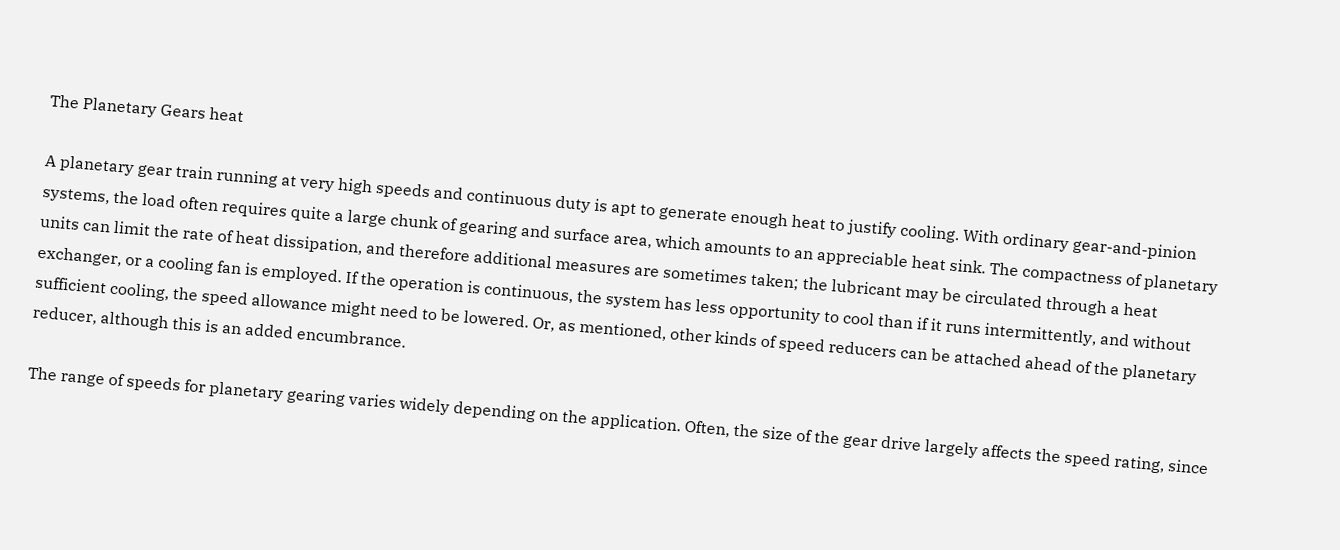The Planetary Gears heat

A planetary gear train running at very high speeds and continuous duty is apt to generate enough heat to justify cooling. With ordinary gear-and-pinion systems, the load often requires quite a large chunk of gearing and surface area, which amounts to an appreciable heat sink. The compactness of planetary units can limit the rate of heat dissipation, and therefore additional measures are sometimes taken; the lubricant may be circulated through a heat exchanger, or a cooling fan is employed. If the operation is continuous, the system has less opportunity to cool than if it runs intermittently, and without sufficient cooling, the speed allowance might need to be lowered. Or, as mentioned, other kinds of speed reducers can be attached ahead of the planetary reducer, although this is an added encumbrance.

The range of speeds for planetary gearing varies widely depending on the application. Often, the size of the gear drive largely affects the speed rating, since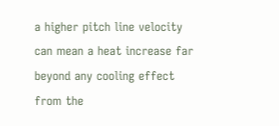a higher pitch line velocity can mean a heat increase far beyond any cooling effect from the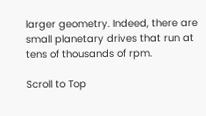larger geometry. Indeed, there are small planetary drives that run at tens of thousands of rpm.

Scroll to Top